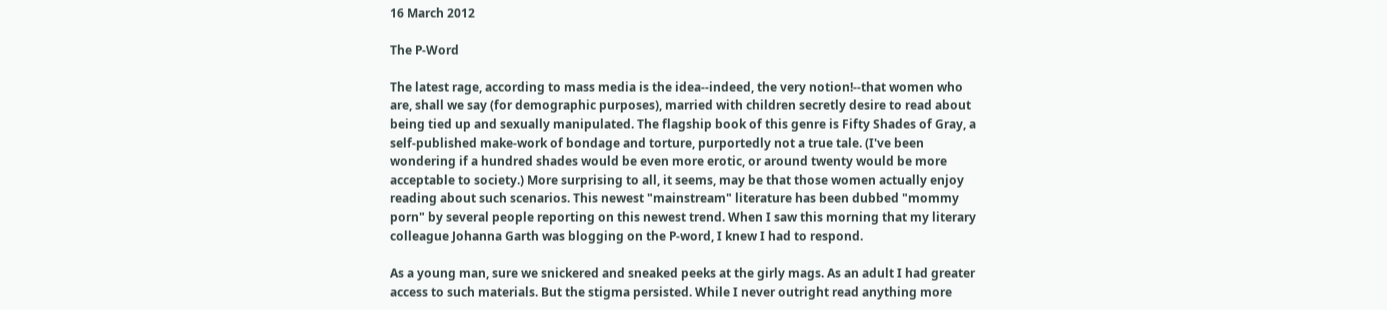16 March 2012

The P-Word

The latest rage, according to mass media is the idea--indeed, the very notion!--that women who are, shall we say (for demographic purposes), married with children secretly desire to read about being tied up and sexually manipulated. The flagship book of this genre is Fifty Shades of Gray, a self-published make-work of bondage and torture, purportedly not a true tale. (I've been wondering if a hundred shades would be even more erotic, or around twenty would be more acceptable to society.) More surprising to all, it seems, may be that those women actually enjoy reading about such scenarios. This newest "mainstream" literature has been dubbed "mommy porn" by several people reporting on this newest trend. When I saw this morning that my literary colleague Johanna Garth was blogging on the P-word, I knew I had to respond.

As a young man, sure we snickered and sneaked peeks at the girly mags. As an adult I had greater access to such materials. But the stigma persisted. While I never outright read anything more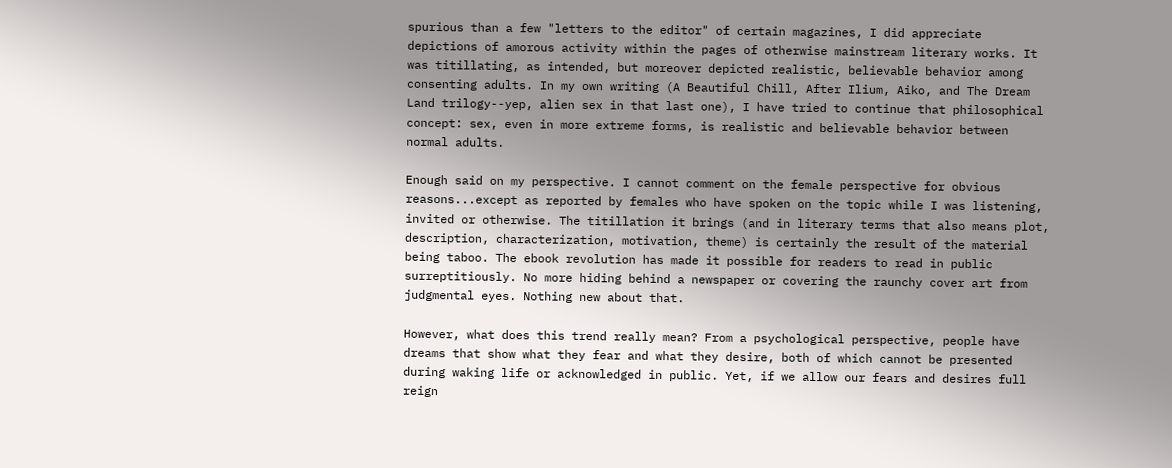spurious than a few "letters to the editor" of certain magazines, I did appreciate depictions of amorous activity within the pages of otherwise mainstream literary works. It was titillating, as intended, but moreover depicted realistic, believable behavior among consenting adults. In my own writing (A Beautiful Chill, After Ilium, Aiko, and The Dream Land trilogy--yep, alien sex in that last one), I have tried to continue that philosophical concept: sex, even in more extreme forms, is realistic and believable behavior between normal adults.

Enough said on my perspective. I cannot comment on the female perspective for obvious reasons...except as reported by females who have spoken on the topic while I was listening, invited or otherwise. The titillation it brings (and in literary terms that also means plot, description, characterization, motivation, theme) is certainly the result of the material being taboo. The ebook revolution has made it possible for readers to read in public surreptitiously. No more hiding behind a newspaper or covering the raunchy cover art from judgmental eyes. Nothing new about that.

However, what does this trend really mean? From a psychological perspective, people have dreams that show what they fear and what they desire, both of which cannot be presented during waking life or acknowledged in public. Yet, if we allow our fears and desires full reign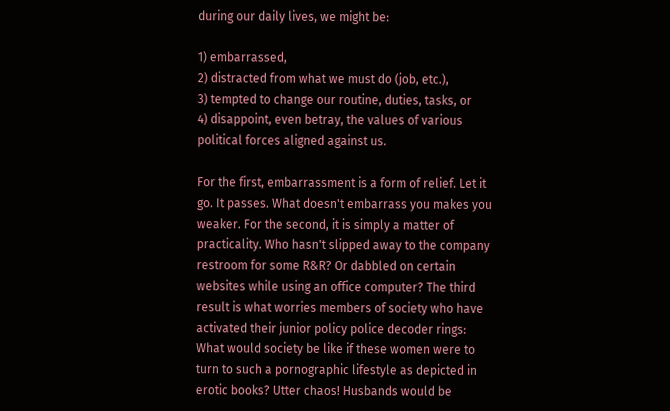during our daily lives, we might be:

1) embarrassed,
2) distracted from what we must do (job, etc.),
3) tempted to change our routine, duties, tasks, or
4) disappoint, even betray, the values of various political forces aligned against us.

For the first, embarrassment is a form of relief. Let it go. It passes. What doesn't embarrass you makes you weaker. For the second, it is simply a matter of practicality. Who hasn't slipped away to the company restroom for some R&R? Or dabbled on certain websites while using an office computer? The third result is what worries members of society who have activated their junior policy police decoder rings: What would society be like if these women were to turn to such a pornographic lifestyle as depicted in erotic books? Utter chaos! Husbands would be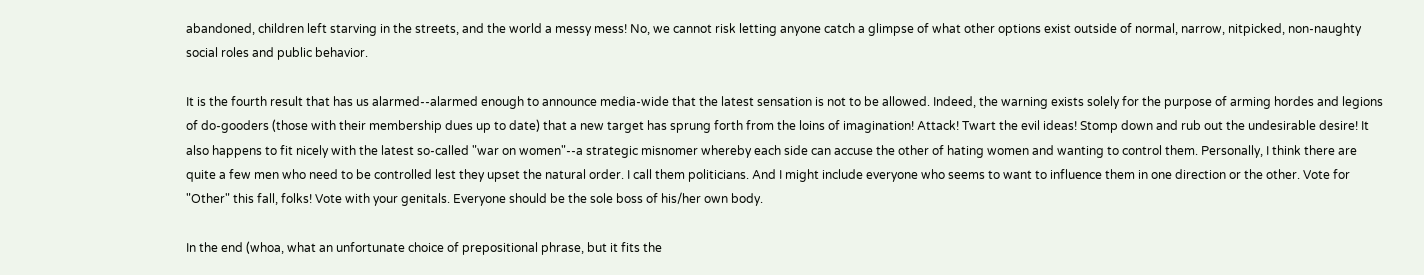abandoned, children left starving in the streets, and the world a messy mess! No, we cannot risk letting anyone catch a glimpse of what other options exist outside of normal, narrow, nitpicked, non-naughty social roles and public behavior.

It is the fourth result that has us alarmed--alarmed enough to announce media-wide that the latest sensation is not to be allowed. Indeed, the warning exists solely for the purpose of arming hordes and legions of do-gooders (those with their membership dues up to date) that a new target has sprung forth from the loins of imagination! Attack! Twart the evil ideas! Stomp down and rub out the undesirable desire! It also happens to fit nicely with the latest so-called "war on women"--a strategic misnomer whereby each side can accuse the other of hating women and wanting to control them. Personally, I think there are quite a few men who need to be controlled lest they upset the natural order. I call them politicians. And I might include everyone who seems to want to influence them in one direction or the other. Vote for "Other" this fall, folks! Vote with your genitals. Everyone should be the sole boss of his/her own body.

In the end (whoa, what an unfortunate choice of prepositional phrase, but it fits the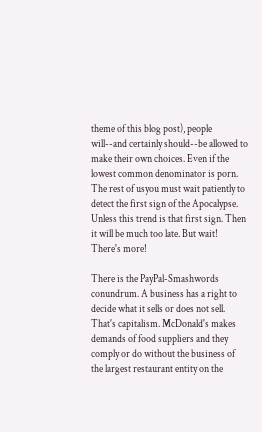theme of this blog post), people will--and certainly should--be allowed to make their own choices. Even if the lowest common denominator is porn. The rest of usyou must wait patiently to detect the first sign of the Apocalypse. Unless this trend is that first sign. Then it will be much too late. But wait! There's more!

There is the PayPal-Smashwords conundrum. A business has a right to decide what it sells or does not sell. That's capitalism. McDonald's makes demands of food suppliers and they comply or do without the business of the largest restaurant entity on the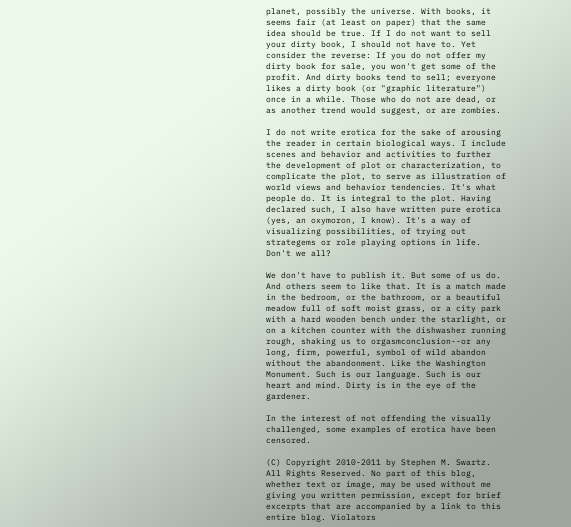planet, possibly the universe. With books, it seems fair (at least on paper) that the same idea should be true. If I do not want to sell your dirty book, I should not have to. Yet consider the reverse: If you do not offer my dirty book for sale, you won't get some of the profit. And dirty books tend to sell; everyone likes a dirty book (or "graphic literature") once in a while. Those who do not are dead, or as another trend would suggest, or are zombies.

I do not write erotica for the sake of arousing the reader in certain biological ways. I include scenes and behavior and activities to further the development of plot or characterization, to complicate the plot, to serve as illustration of world views and behavior tendencies. It's what people do. It is integral to the plot. Having declared such, I also have written pure erotica (yes, an oxymoron, I know). It's a way of visualizing possibilities, of trying out strategems or role playing options in life. Don't we all?

We don't have to publish it. But some of us do. And others seem to like that. It is a match made in the bedroom, or the bathroom, or a beautiful meadow full of soft moist grass, or a city park with a hard wooden bench under the starlight, or on a kitchen counter with the dishwasher running rough, shaking us to orgasmconclusion--or any long, firm, powerful, symbol of wild abandon without the abandonment. Like the Washington Monument. Such is our language. Such is our heart and mind. Dirty is in the eye of the gardener.

In the interest of not offending the visually challenged, some examples of erotica have been censored.

(C) Copyright 2010-2011 by Stephen M. Swartz. All Rights Reserved. No part of this blog, whether text or image, may be used without me giving you written permission, except for brief excerpts that are accompanied by a link to this entire blog. Violators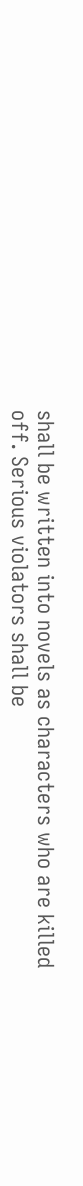shall be written into novels as characters who are killed off. Serious violators shall be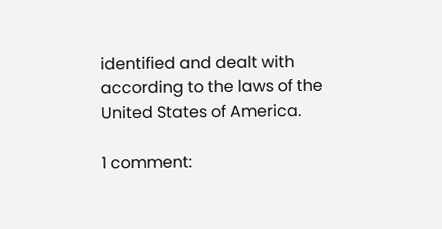identified and dealt with according to the laws of the United States of America.

1 comment: